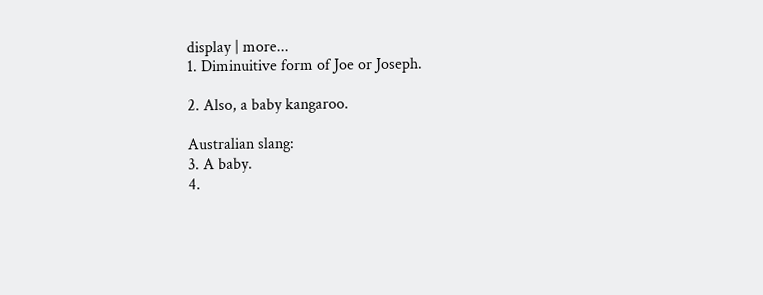display | more...
1. Diminuitive form of Joe or Joseph.

2. Also, a baby kangaroo.

Australian slang:
3. A baby.
4.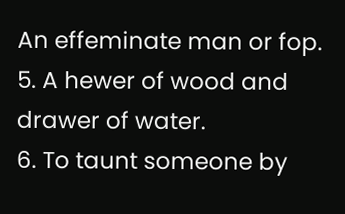An effeminate man or fop.
5. A hewer of wood and drawer of water.
6. To taunt someone by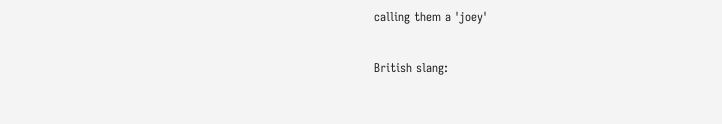calling them a 'joey'

British slang: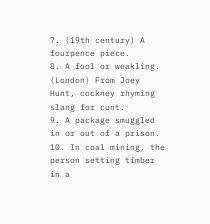7. (19th century) A fourpence piece.
8. A fool or weakling. (London) From Joey Hunt, cockney rhyming slang for cunt.
9. A package smuggled in or out of a prison.
10. In coal mining, the person setting timber in a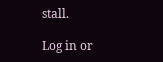stall.

Log in or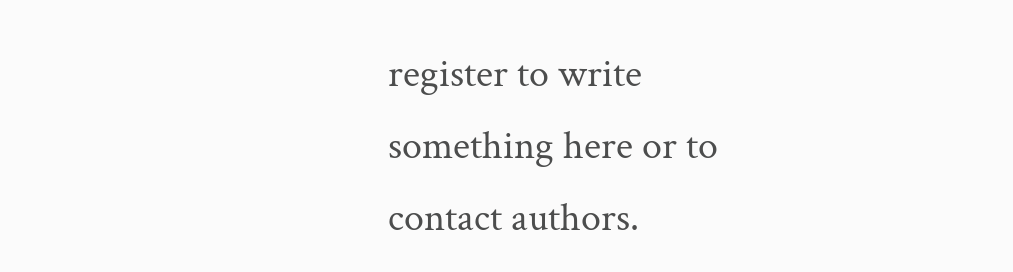register to write something here or to contact authors.